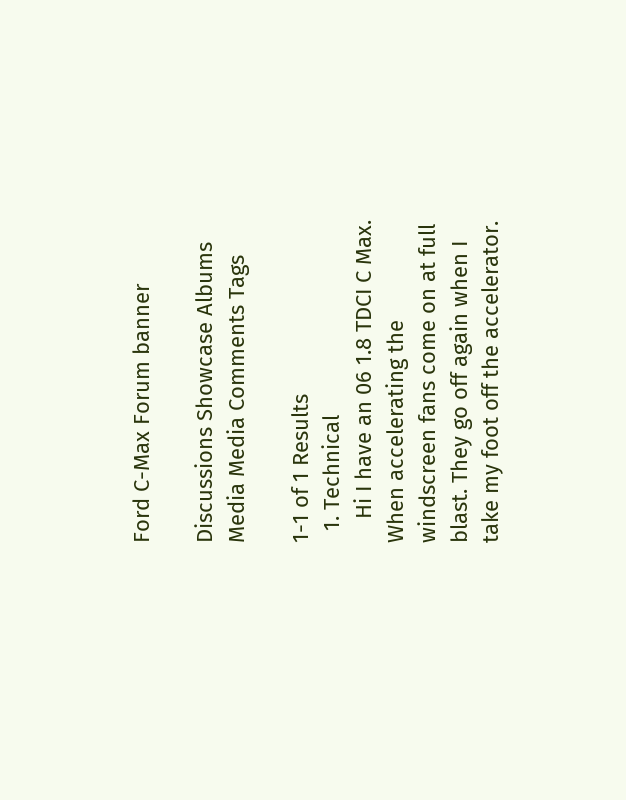Ford C-Max Forum banner

Discussions Showcase Albums Media Media Comments Tags

1-1 of 1 Results
  1. Technical
    Hi I have an 06 1.8 TDCI C Max. When accelerating the windscreen fans come on at full blast. They go off again when I take my foot off the accelerator.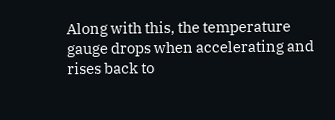Along with this, the temperature gauge drops when accelerating and rises back to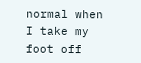normal when I take my foot off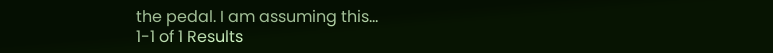the pedal. I am assuming this...
1-1 of 1 Results